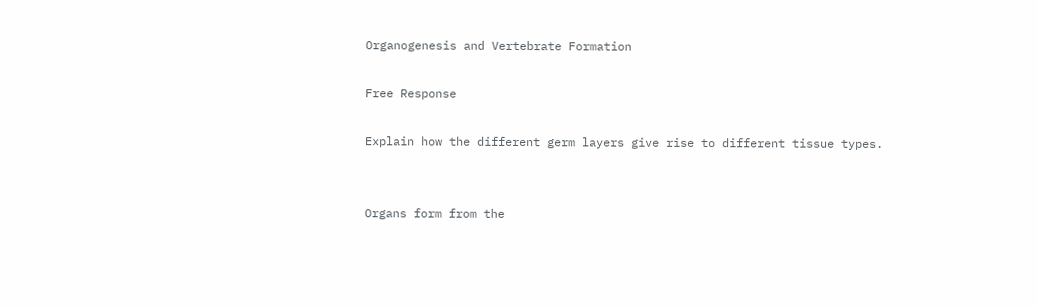Organogenesis and Vertebrate Formation

Free Response

Explain how the different germ layers give rise to different tissue types.


Organs form from the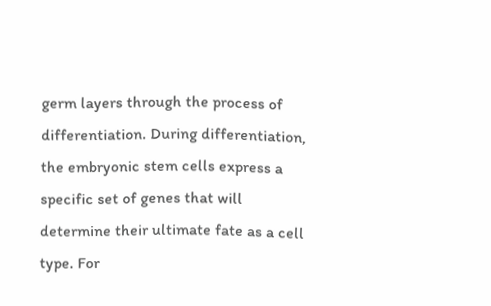germ layers through the process of differentiation. During differentiation, the embryonic stem cells express a specific set of genes that will determine their ultimate fate as a cell type. For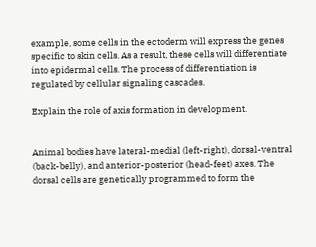example, some cells in the ectoderm will express the genes specific to skin cells. As a result, these cells will differentiate into epidermal cells. The process of differentiation is regulated by cellular signaling cascades.

Explain the role of axis formation in development.


Animal bodies have lateral-medial (left-right), dorsal-ventral (back-belly), and anterior-posterior (head-feet) axes. The dorsal cells are genetically programmed to form the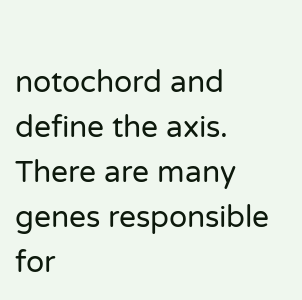notochord and define the axis. There are many genes responsible for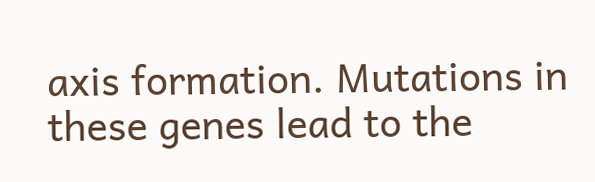axis formation. Mutations in these genes lead to the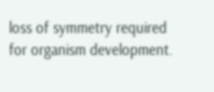loss of symmetry required for organism development.